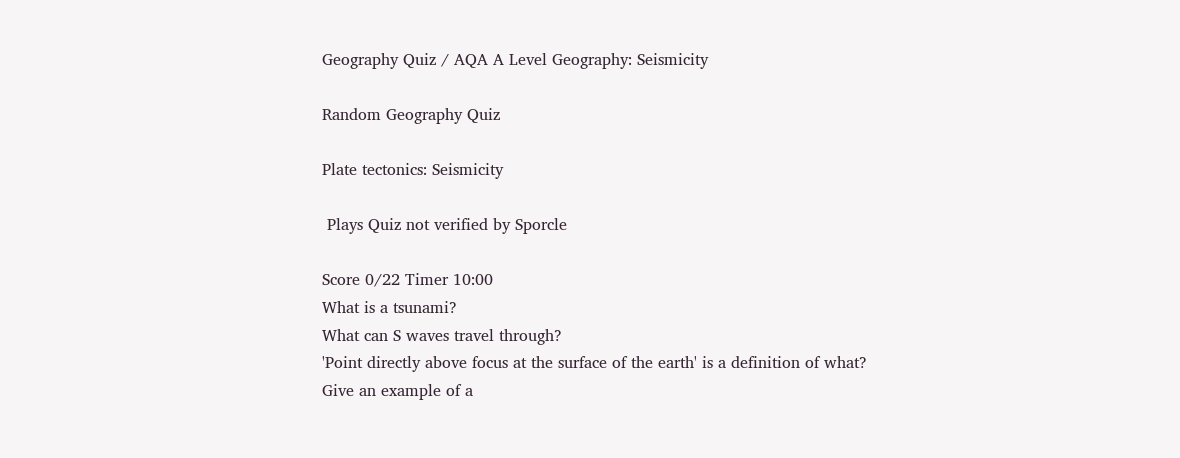Geography Quiz / AQA A Level Geography: Seismicity

Random Geography Quiz

Plate tectonics: Seismicity

 Plays Quiz not verified by Sporcle

Score 0/22 Timer 10:00
What is a tsunami?
What can S waves travel through?
'Point directly above focus at the surface of the earth' is a definition of what?
Give an example of a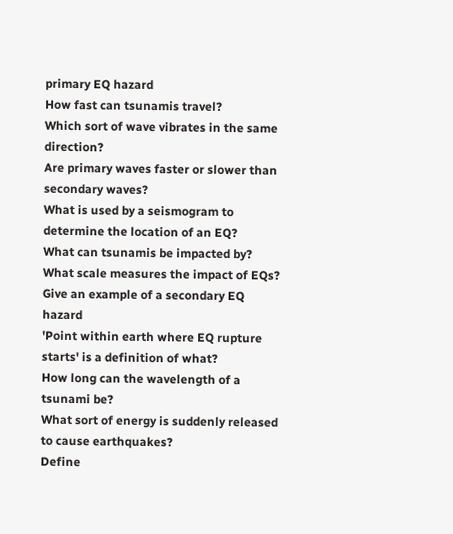primary EQ hazard
How fast can tsunamis travel?
Which sort of wave vibrates in the same direction?
Are primary waves faster or slower than secondary waves?
What is used by a seismogram to determine the location of an EQ?
What can tsunamis be impacted by?
What scale measures the impact of EQs?
Give an example of a secondary EQ hazard
'Point within earth where EQ rupture starts' is a definition of what?
How long can the wavelength of a tsunami be?
What sort of energy is suddenly released to cause earthquakes?
Define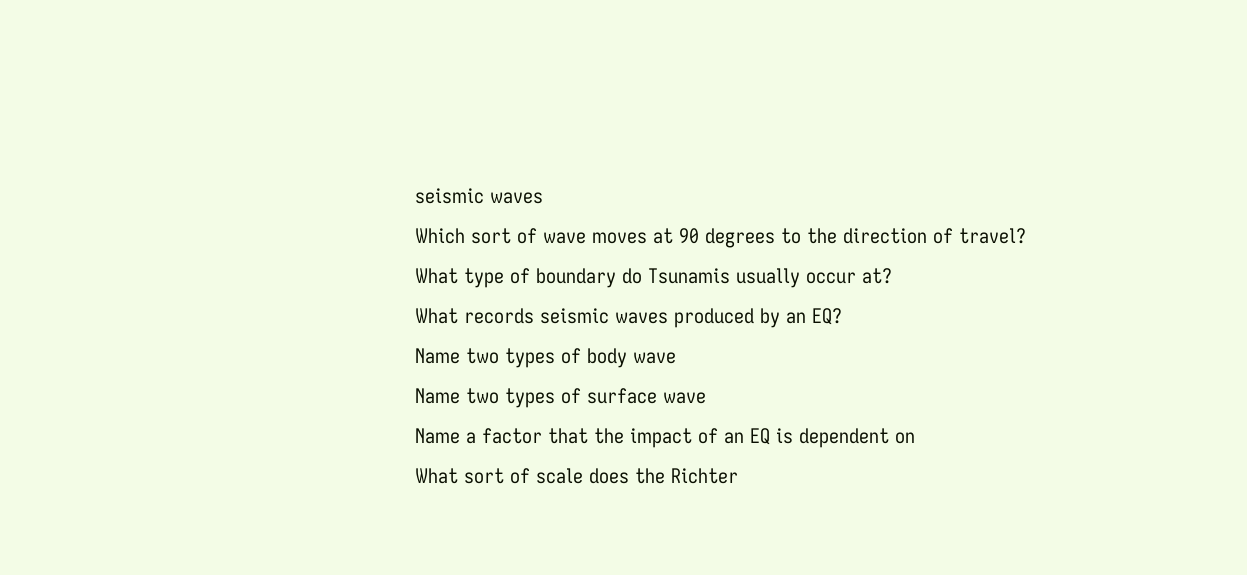seismic waves
Which sort of wave moves at 90 degrees to the direction of travel?
What type of boundary do Tsunamis usually occur at?
What records seismic waves produced by an EQ?
Name two types of body wave
Name two types of surface wave
Name a factor that the impact of an EQ is dependent on
What sort of scale does the Richter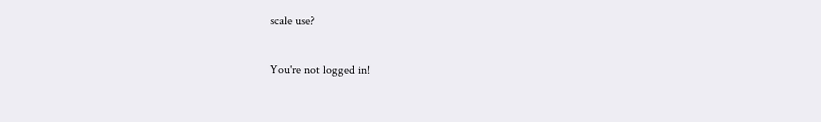scale use?

You're not logged in!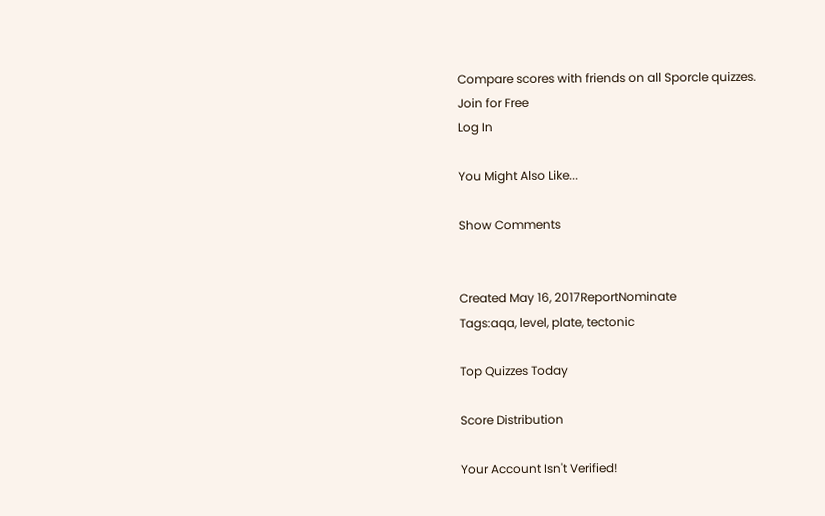Compare scores with friends on all Sporcle quizzes.
Join for Free
Log In

You Might Also Like...

Show Comments


Created May 16, 2017ReportNominate
Tags:aqa, level, plate, tectonic

Top Quizzes Today

Score Distribution

Your Account Isn't Verified!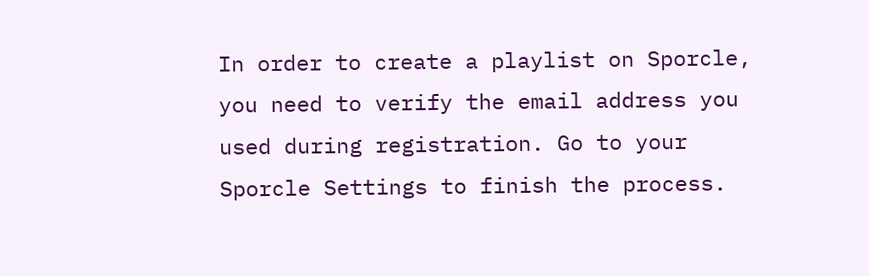In order to create a playlist on Sporcle, you need to verify the email address you used during registration. Go to your Sporcle Settings to finish the process.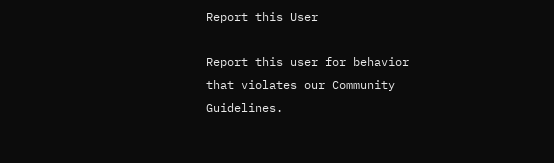Report this User

Report this user for behavior that violates our Community Guidelines.